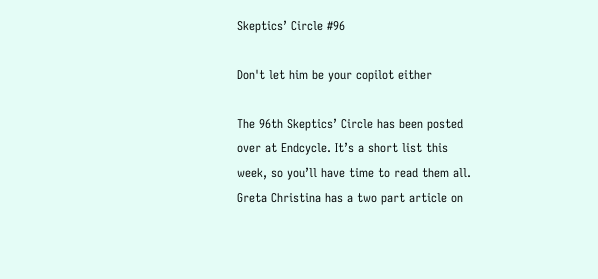Skeptics’ Circle #96

Don't let him be your copilot either

The 96th Skeptics’ Circle has been posted over at Endcycle. It’s a short list this week, so you’ll have time to read them all. Greta Christina has a two part article on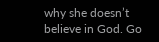why she doesn’t believe in God. Go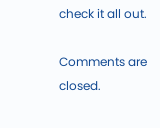check it all out.

Comments are closed.